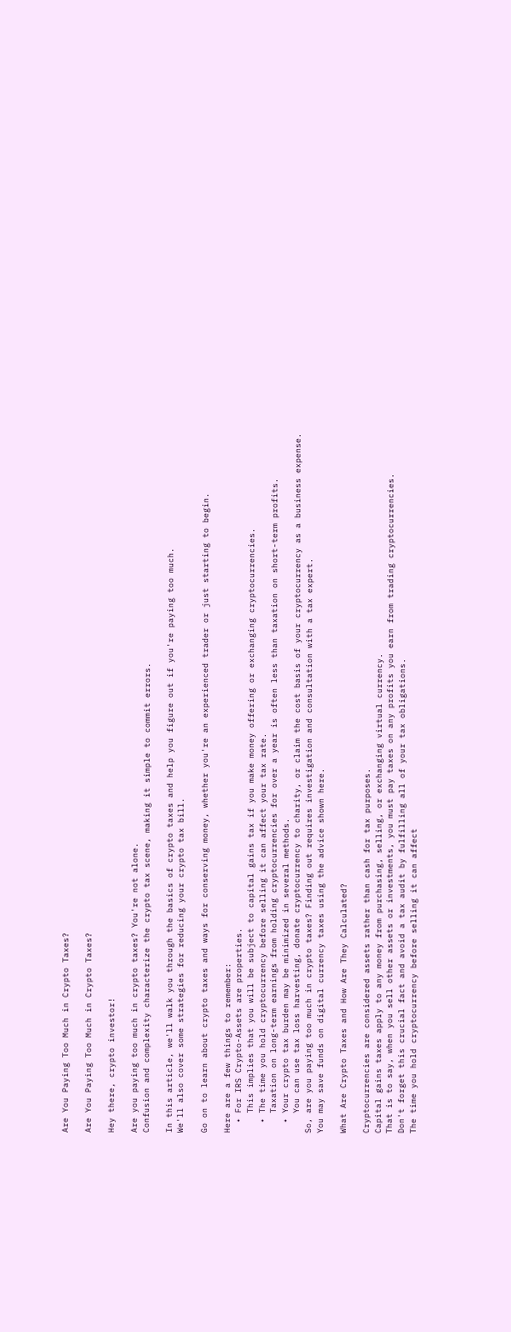Are You Paying Too Much in Crypto Taxes?

Are You Paying Too Much in Crypto Taxes?

Hey there, crypto investor!

Are you paying too much in crypto taxes? You're not alone.
Confusion and complexity characterize the crypto tax scene, making it simple to commit errors.

In this article, we'll walk you through the basics of crypto taxes and help you figure out if you're paying too much.
We'll also cover some strategies for reducing your crypto tax bill.

Go on to learn about crypto taxes and ways for conserving money, whether you're an experienced trader or just starting to begin.

Here are a few things to remember:
  • For IRS Crypto-Assets are properties.
    This implies that you will be subject to capital gains tax if you make money offering or exchanging cryptocurrencies.
  • The time you hold cryptocurrency before selling it can affect your tax rate.
    Taxation on long-term earnings from holding cryptocurrencies for over a year is often less than taxation on short-term profits.
  • Your crypto tax burden may be minimized in several methods.
    You can use tax loss harvesting, donate cryptocurrency to charity, or claim the cost basis of your cryptocurrency as a business expense.
So, are you paying too much in crypto taxes? Finding out requires investigation and consultation with a tax expert.
You may save funds on digital currency taxes using the advice shown here.

What Are Crypto Taxes and How Are They Calculated?

Cryptocurrencies are considered assets rather than cash for tax purposes.
Capital gains taxes apply to any money from purchasing, selling, or exchanging virtual currency.
That is to say, when you sell other assets or investments, you must pay taxes on any profits you earn from trading cryptocurrencies.
Don't forget this crucial fact and avoid a tax audit by fulfilling all of your tax obligations.
The time you hold cryptocurrency before selling it can affect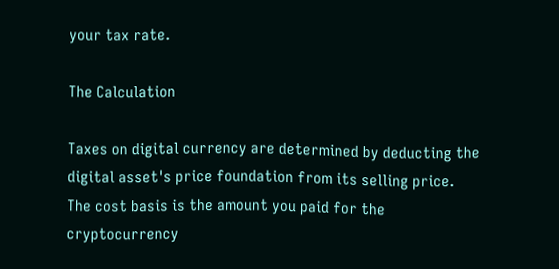your tax rate.

The Calculation

Taxes on digital currency are determined by deducting the digital asset's price foundation from its selling price.
The cost basis is the amount you paid for the cryptocurrency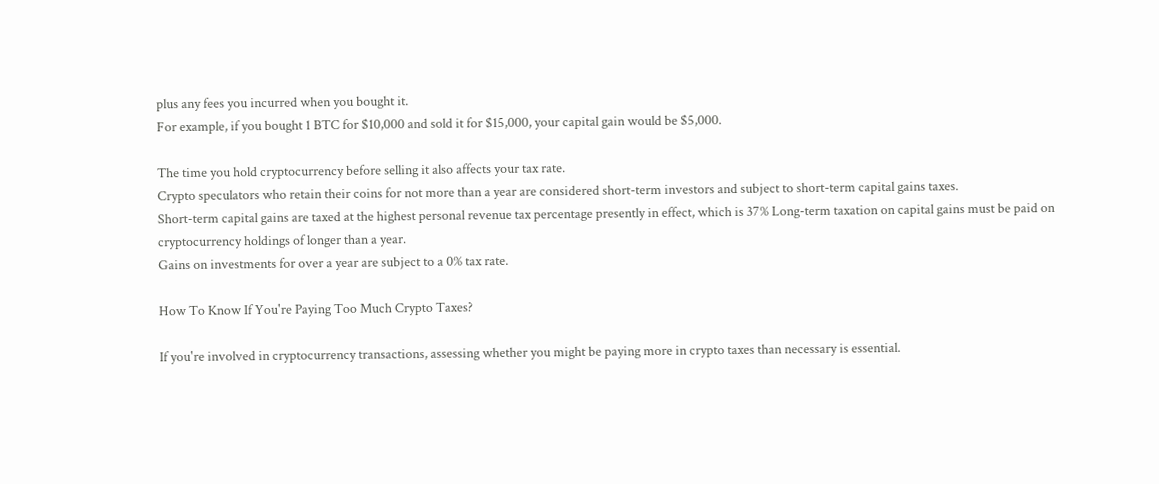plus any fees you incurred when you bought it.
For example, if you bought 1 BTC for $10,000 and sold it for $15,000, your capital gain would be $5,000.

The time you hold cryptocurrency before selling it also affects your tax rate.
Crypto speculators who retain their coins for not more than a year are considered short-term investors and subject to short-term capital gains taxes.
Short-term capital gains are taxed at the highest personal revenue tax percentage presently in effect, which is 37% Long-term taxation on capital gains must be paid on cryptocurrency holdings of longer than a year.
Gains on investments for over a year are subject to a 0% tax rate.

How To Know If You're Paying Too Much Crypto Taxes?

If you're involved in cryptocurrency transactions, assessing whether you might be paying more in crypto taxes than necessary is essential.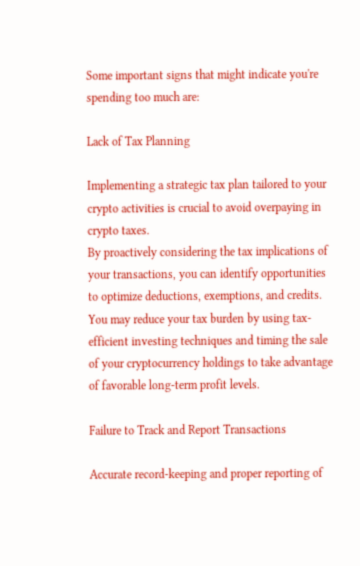Some important signs that might indicate you're spending too much are:

Lack of Tax Planning

Implementing a strategic tax plan tailored to your crypto activities is crucial to avoid overpaying in crypto taxes.
By proactively considering the tax implications of your transactions, you can identify opportunities to optimize deductions, exemptions, and credits.
You may reduce your tax burden by using tax-efficient investing techniques and timing the sale of your cryptocurrency holdings to take advantage of favorable long-term profit levels.

Failure to Track and Report Transactions

Accurate record-keeping and proper reporting of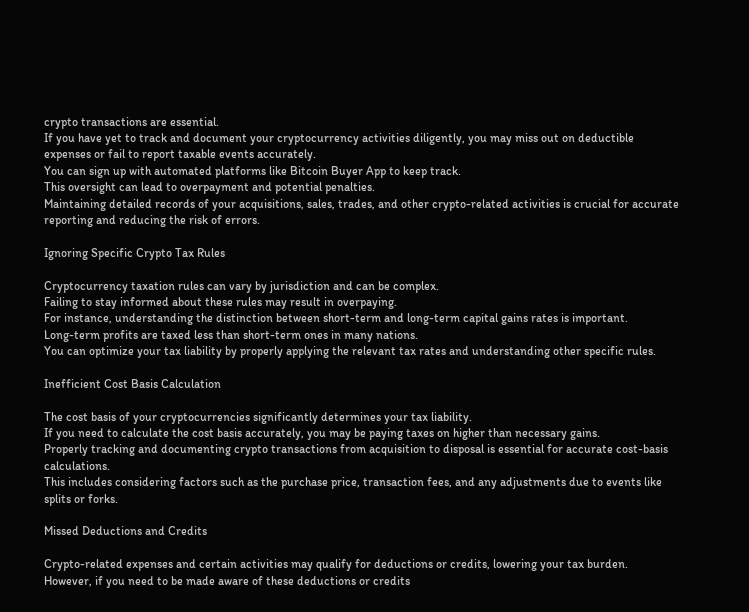crypto transactions are essential.
If you have yet to track and document your cryptocurrency activities diligently, you may miss out on deductible expenses or fail to report taxable events accurately.
You can sign up with automated platforms like Bitcoin Buyer App to keep track.
This oversight can lead to overpayment and potential penalties.
Maintaining detailed records of your acquisitions, sales, trades, and other crypto-related activities is crucial for accurate reporting and reducing the risk of errors.

Ignoring Specific Crypto Tax Rules

Cryptocurrency taxation rules can vary by jurisdiction and can be complex.
Failing to stay informed about these rules may result in overpaying.
For instance, understanding the distinction between short-term and long-term capital gains rates is important.
Long-term profits are taxed less than short-term ones in many nations.
You can optimize your tax liability by properly applying the relevant tax rates and understanding other specific rules.

Inefficient Cost Basis Calculation

The cost basis of your cryptocurrencies significantly determines your tax liability.
If you need to calculate the cost basis accurately, you may be paying taxes on higher than necessary gains.
Properly tracking and documenting crypto transactions from acquisition to disposal is essential for accurate cost-basis calculations.
This includes considering factors such as the purchase price, transaction fees, and any adjustments due to events like splits or forks.

Missed Deductions and Credits

Crypto-related expenses and certain activities may qualify for deductions or credits, lowering your tax burden.
However, if you need to be made aware of these deductions or credits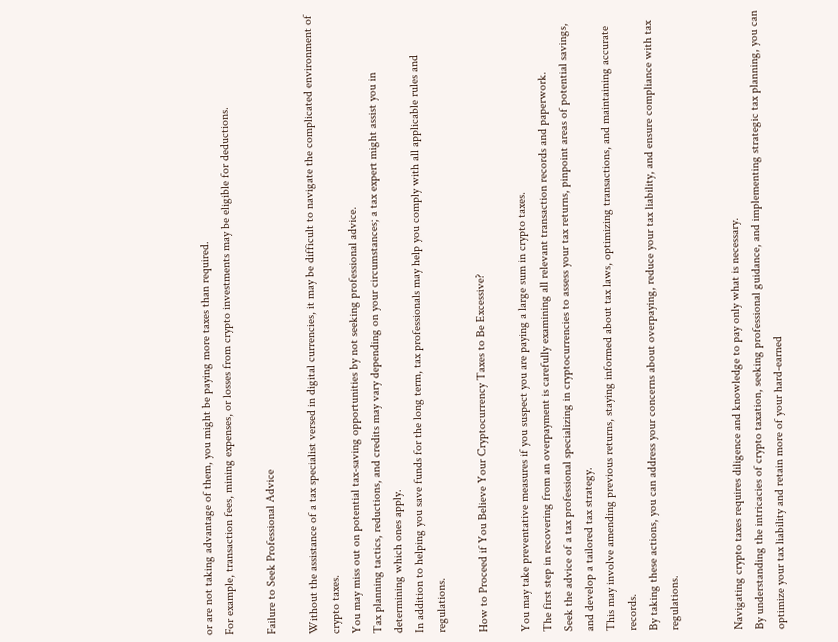or are not taking advantage of them, you might be paying more taxes than required.
For example, transaction fees, mining expenses, or losses from crypto investments may be eligible for deductions.

Failure to Seek Professional Advice

Without the assistance of a tax specialist versed in digital currencies, it may be difficult to navigate the complicated environment of crypto taxes.
You may miss out on potential tax-saving opportunities by not seeking professional advice.
Tax planning tactics, reductions, and credits may vary depending on your circumstances; a tax expert might assist you in determining which ones apply.
In addition to helping you save funds for the long term, tax professionals may help you comply with all applicable rules and regulations.

How to Proceed if You Believe Your Cryptocurrency Taxes to Be Excessive?

You may take preventative measures if you suspect you are paying a large sum in crypto taxes.
The first step in recovering from an overpayment is carefully examining all relevant transaction records and paperwork.
Seek the advice of a tax professional specializing in cryptocurrencies to assess your tax returns, pinpoint areas of potential savings, and develop a tailored tax strategy.
This may involve amending previous returns, staying informed about tax laws, optimizing transactions, and maintaining accurate records.
By taking these actions, you can address your concerns about overpaying, reduce your tax liability, and ensure compliance with tax regulations.


Navigating crypto taxes requires diligence and knowledge to pay only what is necessary.
By understanding the intricacies of crypto taxation, seeking professional guidance, and implementing strategic tax planning, you can optimize your tax liability and retain more of your hard-earned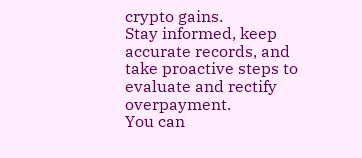crypto gains.
Stay informed, keep accurate records, and take proactive steps to evaluate and rectify overpayment.
You can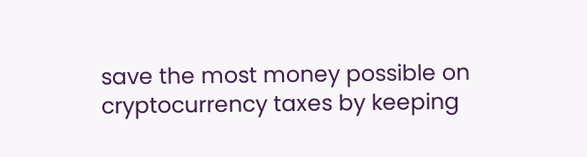save the most money possible on cryptocurrency taxes by keeping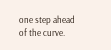one step ahead of the curve.